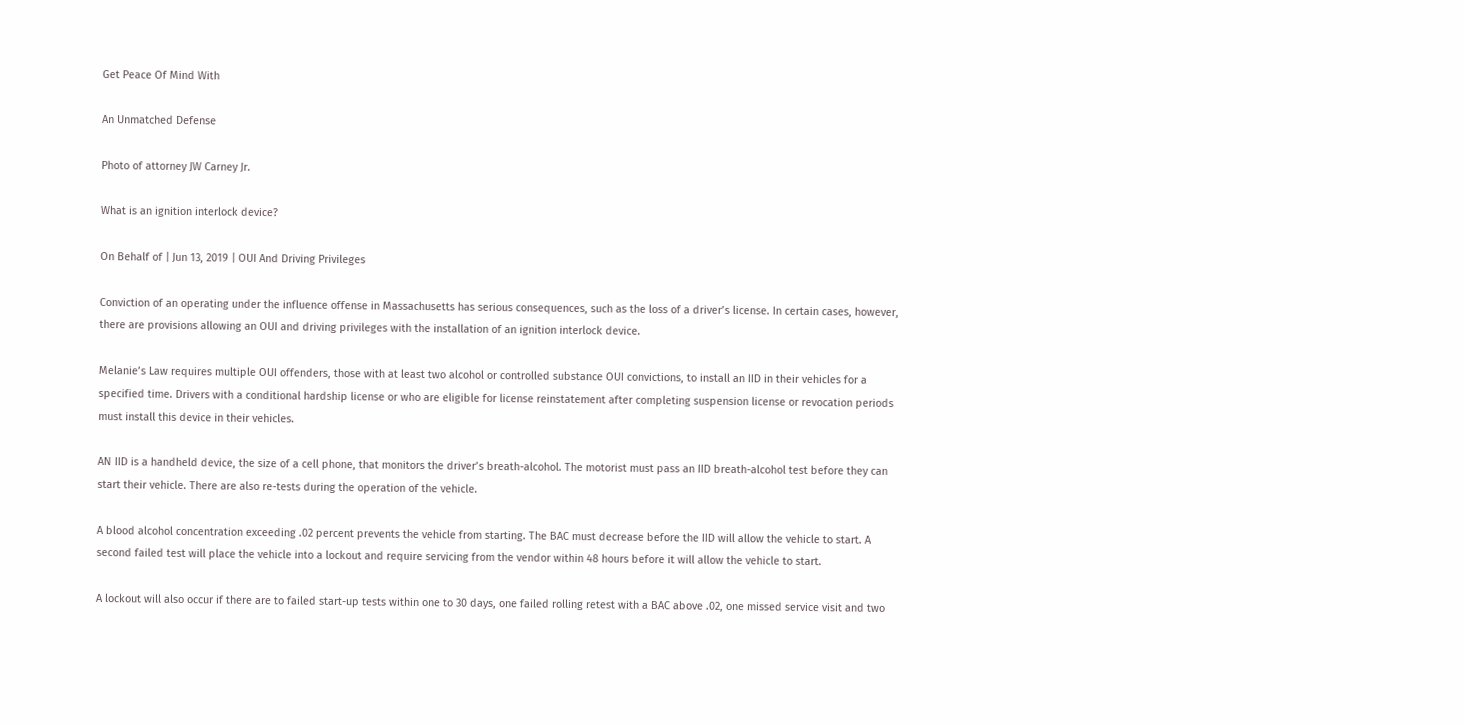Get Peace Of Mind With

An Unmatched Defense

Photo of attorney JW Carney Jr.

What is an ignition interlock device?

On Behalf of | Jun 13, 2019 | OUI And Driving Privileges

Conviction of an operating under the influence offense in Massachusetts has serious consequences, such as the loss of a driver’s license. In certain cases, however, there are provisions allowing an OUI and driving privileges with the installation of an ignition interlock device.

Melanie’s Law requires multiple OUI offenders, those with at least two alcohol or controlled substance OUI convictions, to install an IID in their vehicles for a specified time. Drivers with a conditional hardship license or who are eligible for license reinstatement after completing suspension license or revocation periods must install this device in their vehicles.

AN IID is a handheld device, the size of a cell phone, that monitors the driver’s breath-alcohol. The motorist must pass an IID breath-alcohol test before they can start their vehicle. There are also re-tests during the operation of the vehicle.

A blood alcohol concentration exceeding .02 percent prevents the vehicle from starting. The BAC must decrease before the IID will allow the vehicle to start. A second failed test will place the vehicle into a lockout and require servicing from the vendor within 48 hours before it will allow the vehicle to start.

A lockout will also occur if there are to failed start-up tests within one to 30 days, one failed rolling retest with a BAC above .02, one missed service visit and two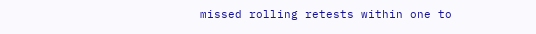missed rolling retests within one to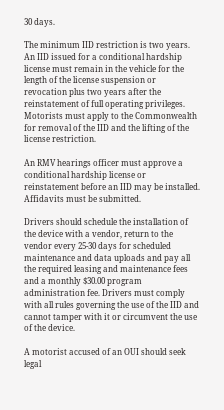30 days.

The minimum IID restriction is two years. An IID issued for a conditional hardship license must remain in the vehicle for the length of the license suspension or revocation plus two years after the reinstatement of full operating privileges. Motorists must apply to the Commonwealth for removal of the IID and the lifting of the license restriction.

An RMV hearings officer must approve a conditional hardship license or reinstatement before an IID may be installed. Affidavits must be submitted.

Drivers should schedule the installation of the device with a vendor, return to the vendor every 25-30 days for scheduled maintenance and data uploads and pay all the required leasing and maintenance fees and a monthly $30.00 program administration fee. Drivers must comply with all rules governing the use of the IID and cannot tamper with it or circumvent the use of the device.

A motorist accused of an OUI should seek legal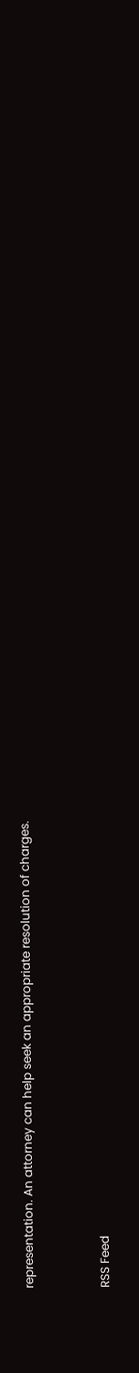representation. An attorney can help seek an appropriate resolution of charges.


RSS Feed